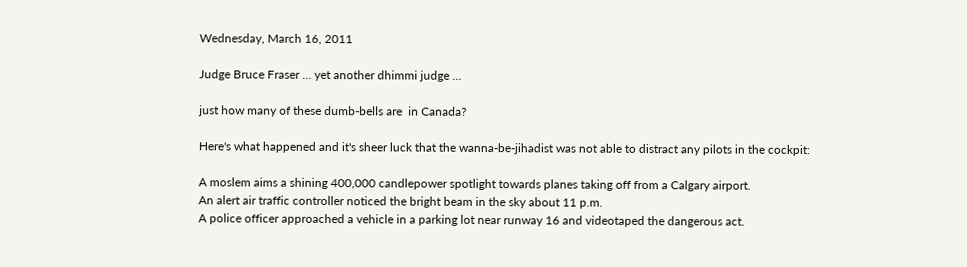Wednesday, March 16, 2011

Judge Bruce Fraser ... yet another dhimmi judge ...

just how many of these dumb-bells are  in Canada?

Here's what happened and it's sheer luck that the wanna-be-jihadist was not able to distract any pilots in the cockpit:

A moslem aims a shining 400,000 candlepower spotlight towards planes taking off from a Calgary airport.
An alert air traffic controller noticed the bright beam in the sky about 11 p.m.
A police officer approached a vehicle in a parking lot near runway 16 and videotaped the dangerous act.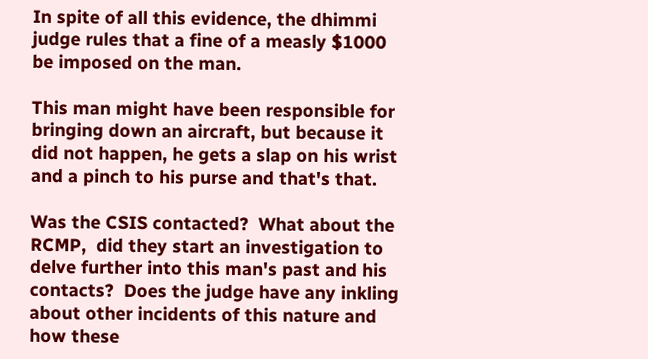In spite of all this evidence, the dhimmi judge rules that a fine of a measly $1000 be imposed on the man.

This man might have been responsible for bringing down an aircraft, but because it did not happen, he gets a slap on his wrist and a pinch to his purse and that's that.

Was the CSIS contacted?  What about the RCMP,  did they start an investigation to delve further into this man's past and his contacts?  Does the judge have any inkling about other incidents of this nature and how these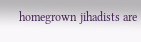homegrown jihadists are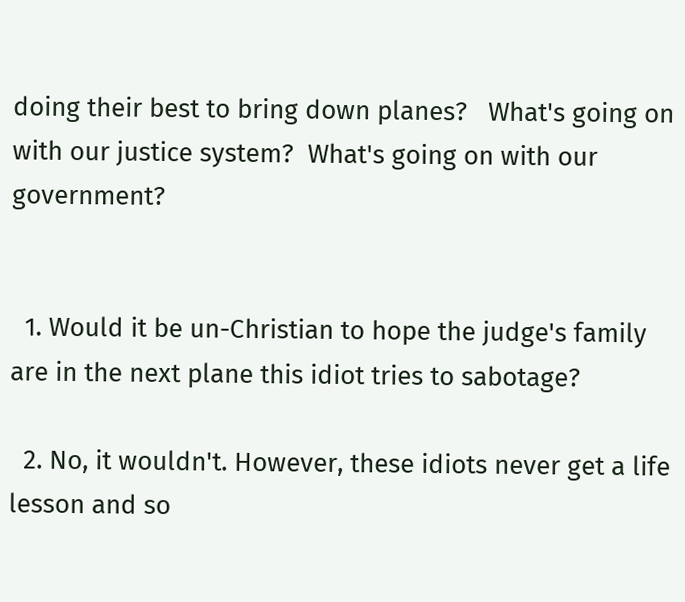doing their best to bring down planes?   What's going on with our justice system?  What's going on with our government?


  1. Would it be un-Christian to hope the judge's family are in the next plane this idiot tries to sabotage?

  2. No, it wouldn't. However, these idiots never get a life lesson and so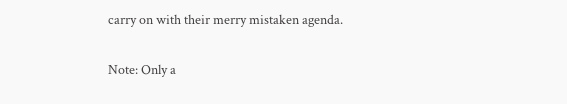carry on with their merry mistaken agenda.


Note: Only a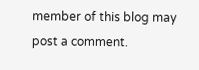member of this blog may post a comment.